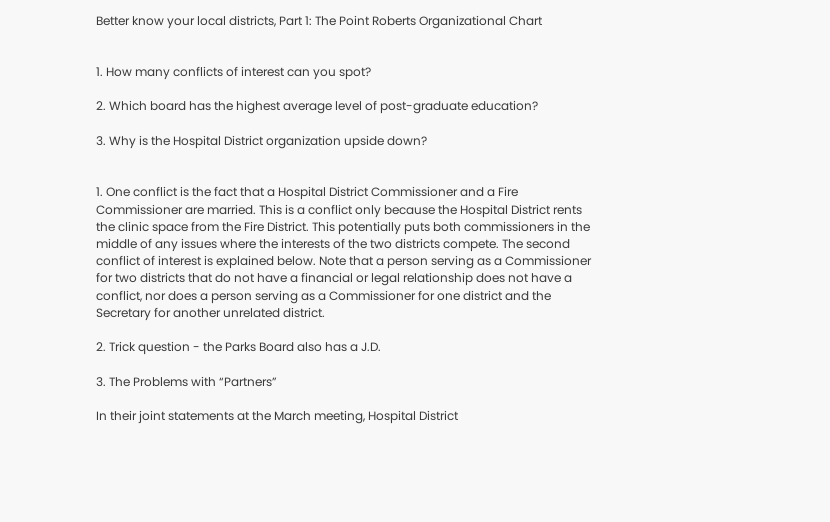Better know your local districts, Part 1: The Point Roberts Organizational Chart


1. How many conflicts of interest can you spot?

2. Which board has the highest average level of post-graduate education?

3. Why is the Hospital District organization upside down?


1. One conflict is the fact that a Hospital District Commissioner and a Fire Commissioner are married. This is a conflict only because the Hospital District rents the clinic space from the Fire District. This potentially puts both commissioners in the middle of any issues where the interests of the two districts compete. The second conflict of interest is explained below. Note that a person serving as a Commissioner for two districts that do not have a financial or legal relationship does not have a conflict, nor does a person serving as a Commissioner for one district and the Secretary for another unrelated district.

2. Trick question - the Parks Board also has a J.D.

3. The Problems with “Partners”

In their joint statements at the March meeting, Hospital District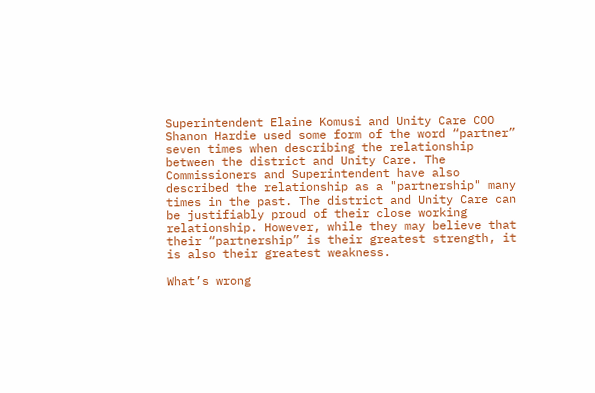Superintendent Elaine Komusi and Unity Care COO Shanon Hardie used some form of the word “partner” seven times when describing the relationship between the district and Unity Care. The Commissioners and Superintendent have also described the relationship as a "partnership" many times in the past. The district and Unity Care can be justifiably proud of their close working relationship. However, while they may believe that their “partnership” is their greatest strength, it is also their greatest weakness.

What’s wrong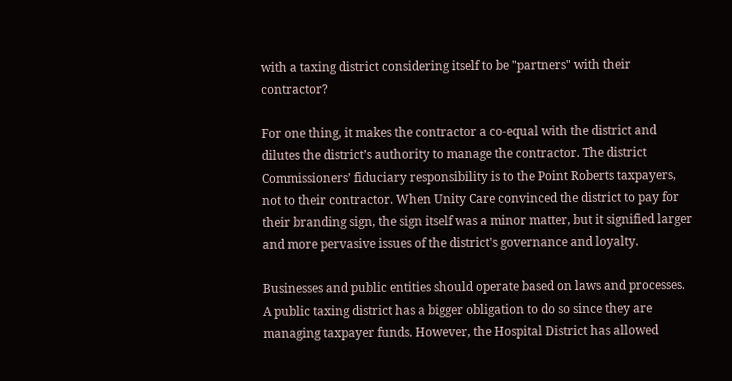with a taxing district considering itself to be "partners" with their contractor?

For one thing, it makes the contractor a co-equal with the district and dilutes the district’s authority to manage the contractor. The district Commissioners’ fiduciary responsibility is to the Point Roberts taxpayers, not to their contractor. When Unity Care convinced the district to pay for their branding sign, the sign itself was a minor matter, but it signified larger and more pervasive issues of the district's governance and loyalty.

Businesses and public entities should operate based on laws and processes. A public taxing district has a bigger obligation to do so since they are managing taxpayer funds. However, the Hospital District has allowed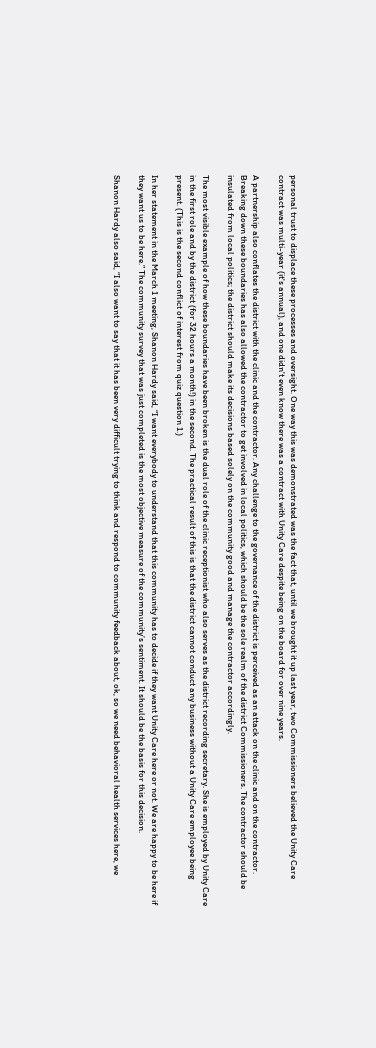personal trust to displace these processes and oversight. One way this was demonstrated was the fact that, until we brought it up last year, two Commissioners believed the Unity Care contract was multi-year (it's annual), and one didn't even know there was a contract with Unity Care despite being on the board for over nine years.

A partnership also conflates the district with the clinic and the contractor. Any challenge to the governance of the district is perceived as an attack on the clinic and on the contractor. Breaking down these boundaries has also allowed the contractor to get involved in local politics, which should be the sole realm of the district Commissioners. The contractor should be insulated from local politics; the district should make its decisions based solely on the community good and manage the contractor accordingly.

The most visible example of how these boundaries have been broken is the dual role of the clinic receptionist who also serves as the district recording secretary. She is employed by Unity Care in the first role and by the district (for 32 hours a month!) in the second. The practical result of this is that the district cannot conduct any business without a Unity Care employee being present. (This is the second conflict of interest from quiz question 1.)

In her statement in the March 1 meeting, Shanon Hardy said, “I want everybody to understand that this community has to decide if they want Unity Care here or not. We are happy to be here if they want us to be here.” The community survey that was just completed is the most objective measure of the community’s sentiment. It should be the basis for this decision.

Shanon Hardy also said, “I also want to say that it has been very difficult trying to think and respond to community feedback about, ok, so we need behavioral health services here, we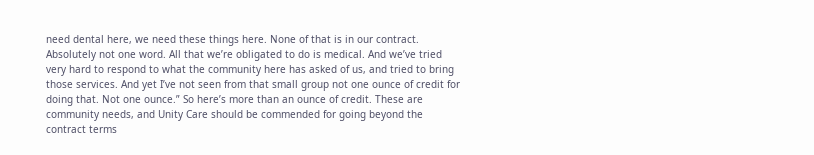need dental here, we need these things here. None of that is in our contract. Absolutely not one word. All that we’re obligated to do is medical. And we’ve tried very hard to respond to what the community here has asked of us, and tried to bring those services. And yet I’ve not seen from that small group not one ounce of credit for doing that. Not one ounce.” So here’s more than an ounce of credit. These are community needs, and Unity Care should be commended for going beyond the contract terms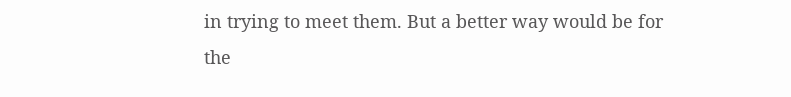in trying to meet them. But a better way would be for the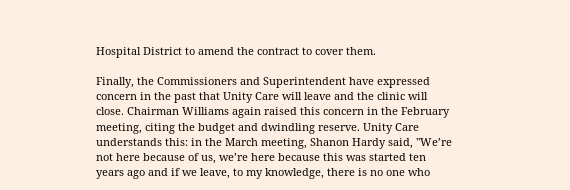Hospital District to amend the contract to cover them.

Finally, the Commissioners and Superintendent have expressed concern in the past that Unity Care will leave and the clinic will close. Chairman Williams again raised this concern in the February meeting, citing the budget and dwindling reserve. Unity Care understands this: in the March meeting, Shanon Hardy said, "We’re not here because of us, we’re here because this was started ten years ago and if we leave, to my knowledge, there is no one who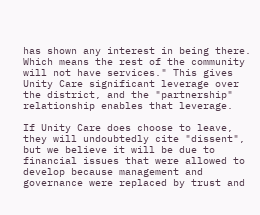has shown any interest in being there. Which means the rest of the community will not have services." This gives Unity Care significant leverage over the district, and the "partnership" relationship enables that leverage.

If Unity Care does choose to leave, they will undoubtedly cite "dissent", but we believe it will be due to financial issues that were allowed to develop because management and governance were replaced by trust and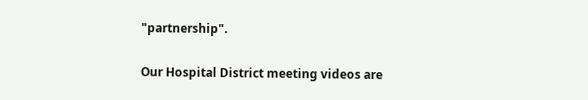"partnership".

Our Hospital District meeting videos are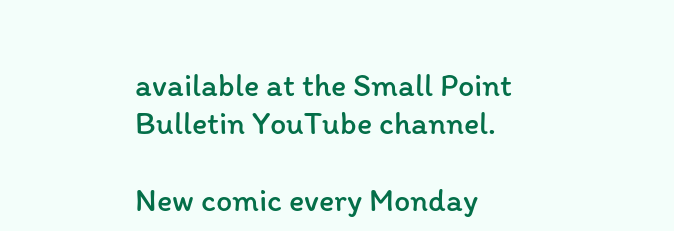available at the Small Point Bulletin YouTube channel.

New comic every Monday